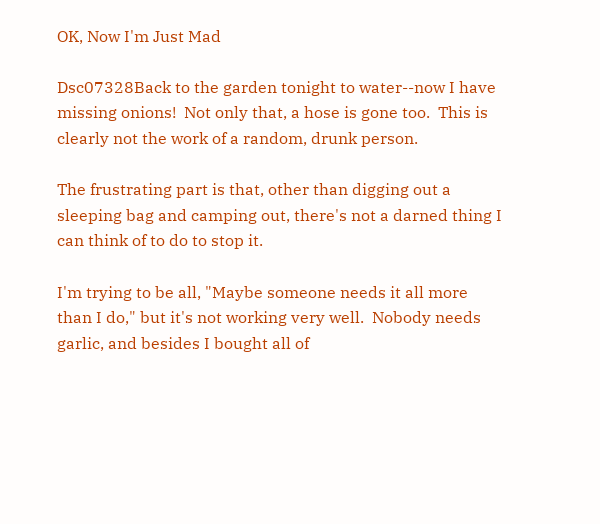OK, Now I'm Just Mad

Dsc07328Back to the garden tonight to water--now I have missing onions!  Not only that, a hose is gone too.  This is clearly not the work of a random, drunk person.

The frustrating part is that, other than digging out a sleeping bag and camping out, there's not a darned thing I can think of to do to stop it.

I'm trying to be all, "Maybe someone needs it all more than I do," but it's not working very well.  Nobody needs garlic, and besides I bought all of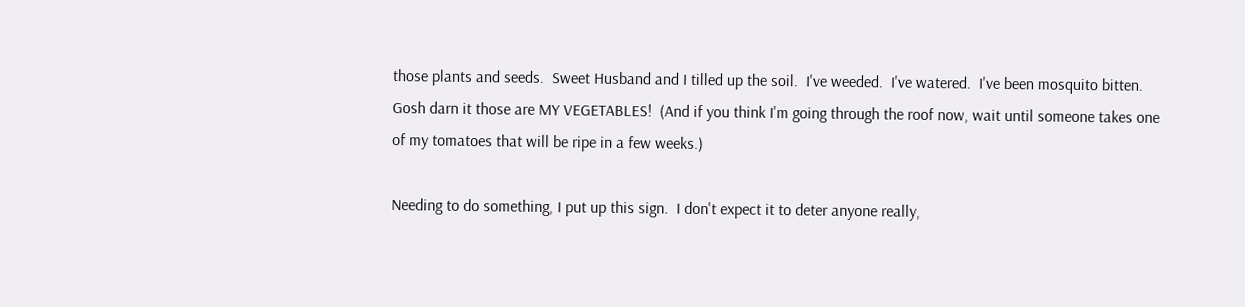those plants and seeds.  Sweet Husband and I tilled up the soil.  I've weeded.  I've watered.  I've been mosquito bitten.  Gosh darn it those are MY VEGETABLES!  (And if you think I'm going through the roof now, wait until someone takes one of my tomatoes that will be ripe in a few weeks.)

Needing to do something, I put up this sign.  I don't expect it to deter anyone really,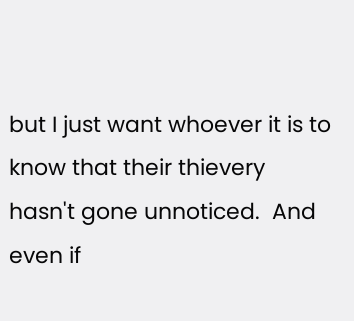but I just want whoever it is to know that their thievery hasn't gone unnoticed.  And even if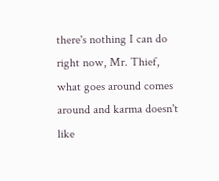there's nothing I can do right now, Mr. Thief, what goes around comes around and karma doesn't like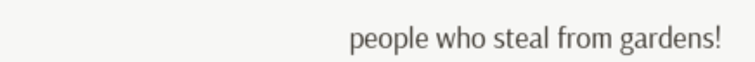people who steal from gardens!